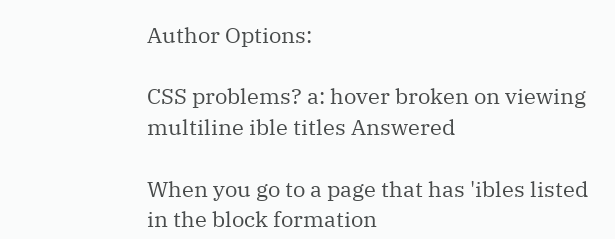Author Options:

CSS problems? a: hover broken on viewing multiline ible titles Answered

When you go to a page that has 'ibles listed in the block formation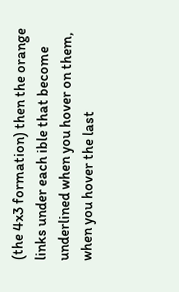(the 4x3 formation) then the orange links under each ible that become underlined when you hover on them, when you hover the last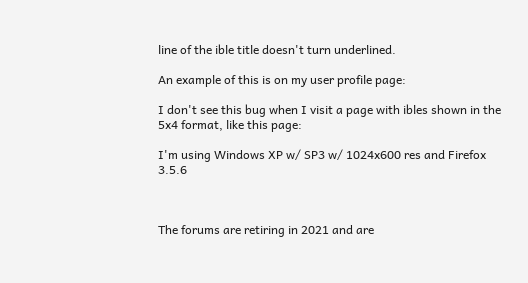line of the ible title doesn't turn underlined.

An example of this is on my user profile page:

I don't see this bug when I visit a page with ibles shown in the 5x4 format, like this page:

I'm using Windows XP w/ SP3 w/ 1024x600 res and Firefox 3.5.6



The forums are retiring in 2021 and are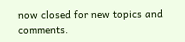now closed for new topics and comments.